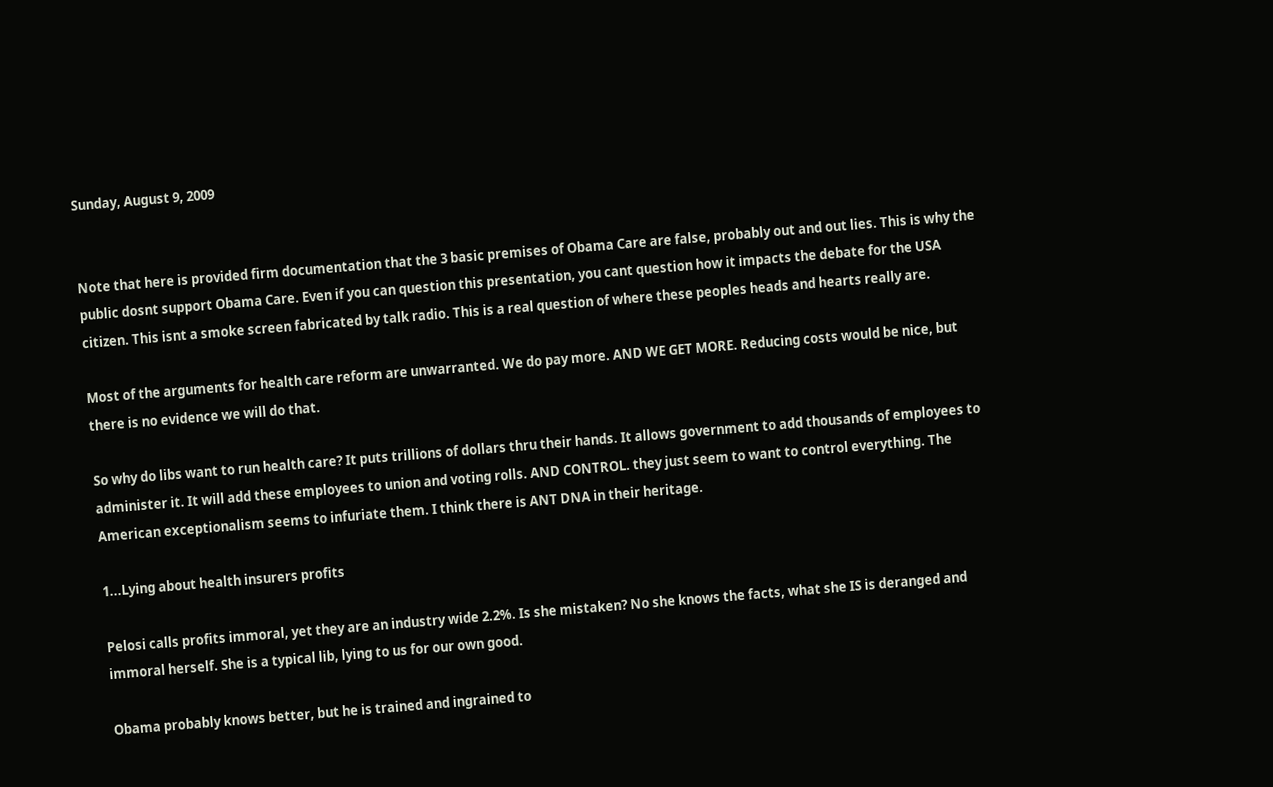Sunday, August 9, 2009


Note that here is provided firm documentation that the 3 basic premises of Obama Care are false, probably out and out lies. This is why the public dosnt support Obama Care. Even if you can question this presentation, you cant question how it impacts the debate for the USA citizen. This isnt a smoke screen fabricated by talk radio. This is a real question of where these peoples heads and hearts really are.

Most of the arguments for health care reform are unwarranted. We do pay more. AND WE GET MORE. Reducing costs would be nice, but there is no evidence we will do that.

So why do libs want to run health care? It puts trillions of dollars thru their hands. It allows government to add thousands of employees to administer it. It will add these employees to union and voting rolls. AND CONTROL. they just seem to want to control everything. The American exceptionalism seems to infuriate them. I think there is ANT DNA in their heritage.

1...Lying about health insurers profits

Pelosi calls profits immoral, yet they are an industry wide 2.2%. Is she mistaken? No she knows the facts, what she IS is deranged and immoral herself. She is a typical lib, lying to us for our own good.

Obama probably knows better, but he is trained and ingrained to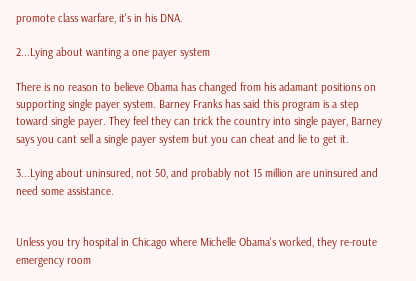promote class warfare, it's in his DNA.

2...Lying about wanting a one payer system

There is no reason to believe Obama has changed from his adamant positions on supporting single payer system. Barney Franks has said this program is a step toward single payer. They feel they can trick the country into single payer, Barney says you cant sell a single payer system but you can cheat and lie to get it.

3...Lying about uninsured, not 50, and probably not 15 million are uninsured and need some assistance.


Unless you try hospital in Chicago where Michelle Obama's worked, they re-route emergency room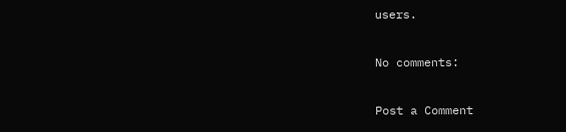users.

No comments:

Post a Comment